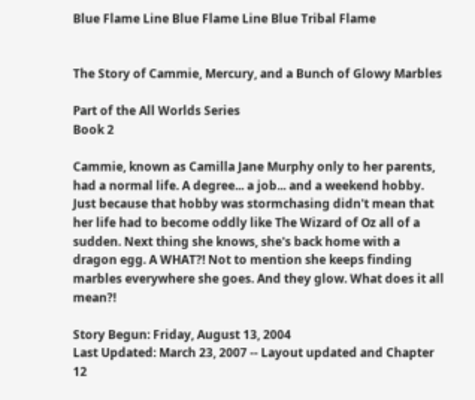Blue Flame Line Blue Flame Line Blue Tribal Flame


The Story of Cammie, Mercury, and a Bunch of Glowy Marbles

Part of the All Worlds Series
Book 2

Cammie, known as Camilla Jane Murphy only to her parents, had a normal life. A degree... a job... and a weekend hobby. Just because that hobby was stormchasing didn't mean that her life had to become oddly like The Wizard of Oz all of a sudden. Next thing she knows, she's back home with a dragon egg. A WHAT?! Not to mention she keeps finding marbles everywhere she goes. And they glow. What does it all mean?!

Story Begun: Friday, August 13, 2004
Last Updated: March 23, 2007 -- Layout updated and Chapter 12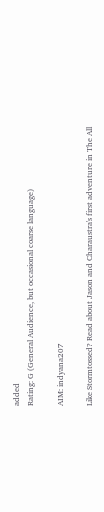added
Rating: G (General Audience, but occasional coarse language)

AIM: indyana207

Like Stormtossed? Read about Jason and Charaustra's first adventure in The All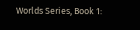Worlds Series, Book 1: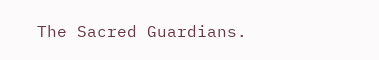The Sacred Guardians.